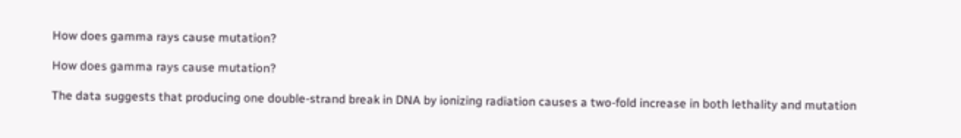How does gamma rays cause mutation?

How does gamma rays cause mutation?

The data suggests that producing one double-strand break in DNA by ionizing radiation causes a two-fold increase in both lethality and mutation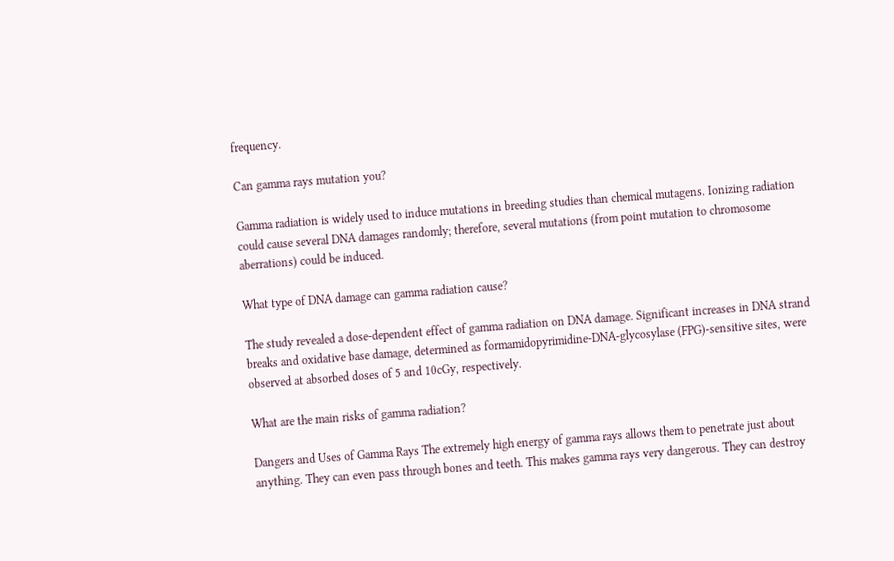frequency.

Can gamma rays mutation you?

Gamma radiation is widely used to induce mutations in breeding studies than chemical mutagens. Ionizing radiation could cause several DNA damages randomly; therefore, several mutations (from point mutation to chromosome aberrations) could be induced.

What type of DNA damage can gamma radiation cause?

The study revealed a dose-dependent effect of gamma radiation on DNA damage. Significant increases in DNA strand breaks and oxidative base damage, determined as formamidopyrimidine-DNA-glycosylase (FPG)-sensitive sites, were observed at absorbed doses of 5 and 10cGy, respectively.

What are the main risks of gamma radiation?

Dangers and Uses of Gamma Rays The extremely high energy of gamma rays allows them to penetrate just about anything. They can even pass through bones and teeth. This makes gamma rays very dangerous. They can destroy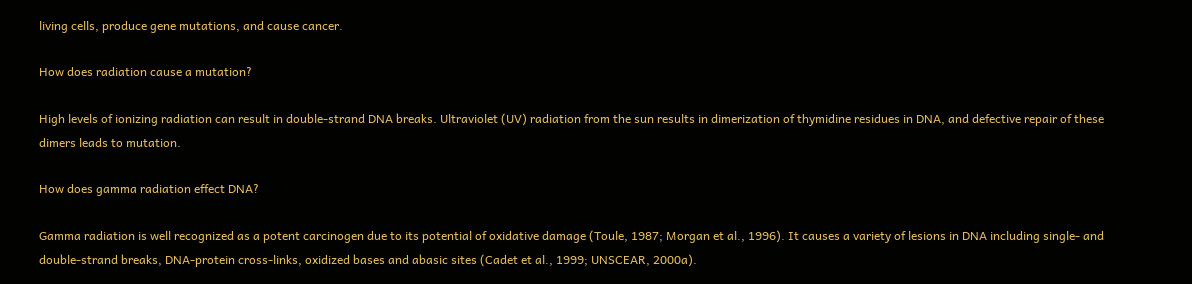living cells, produce gene mutations, and cause cancer.

How does radiation cause a mutation?

High levels of ionizing radiation can result in double-strand DNA breaks. Ultraviolet (UV) radiation from the sun results in dimerization of thymidine residues in DNA, and defective repair of these dimers leads to mutation.

How does gamma radiation effect DNA?

Gamma radiation is well recognized as a potent carcinogen due to its potential of oxidative damage (Toule, 1987; Morgan et al., 1996). It causes a variety of lesions in DNA including single- and double-strand breaks, DNA-protein cross-links, oxidized bases and abasic sites (Cadet et al., 1999; UNSCEAR, 2000a).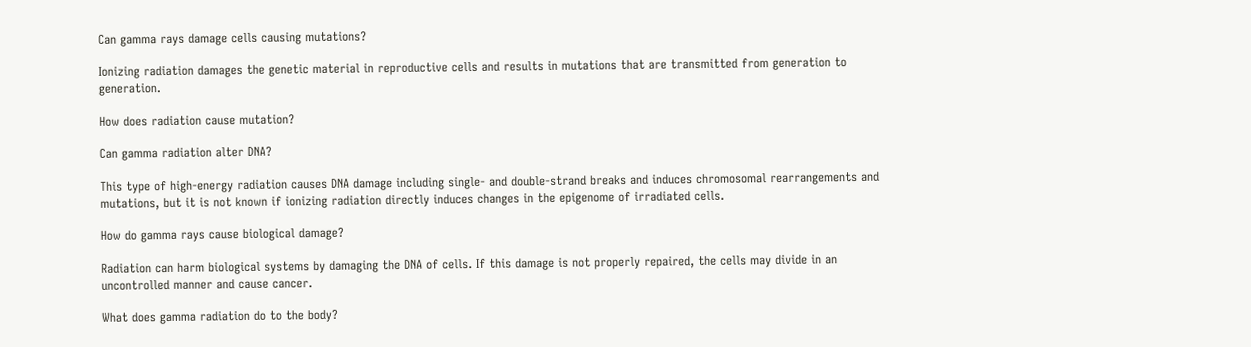Can gamma rays damage cells causing mutations?

Ionizing radiation damages the genetic material in reproductive cells and results in mutations that are transmitted from generation to generation.

How does radiation cause mutation?

Can gamma radiation alter DNA?

This type of high-energy radiation causes DNA damage including single- and double-strand breaks and induces chromosomal rearrangements and mutations, but it is not known if ionizing radiation directly induces changes in the epigenome of irradiated cells.

How do gamma rays cause biological damage?

Radiation can harm biological systems by damaging the DNA of cells. If this damage is not properly repaired, the cells may divide in an uncontrolled manner and cause cancer.

What does gamma radiation do to the body?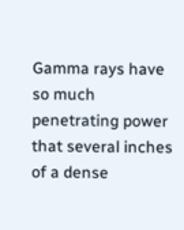Gamma rays have so much penetrating power that several inches of a dense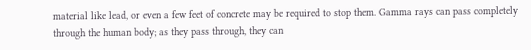material like lead, or even a few feet of concrete may be required to stop them. Gamma rays can pass completely through the human body; as they pass through, they can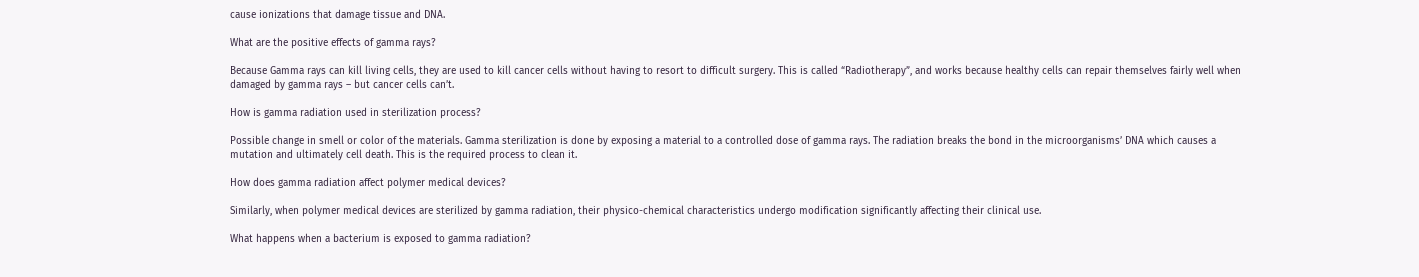cause ionizations that damage tissue and DNA.

What are the positive effects of gamma rays?

Because Gamma rays can kill living cells, they are used to kill cancer cells without having to resort to difficult surgery. This is called “Radiotherapy”, and works because healthy cells can repair themselves fairly well when damaged by gamma rays – but cancer cells can’t.

How is gamma radiation used in sterilization process?

Possible change in smell or color of the materials. Gamma sterilization is done by exposing a material to a controlled dose of gamma rays. The radiation breaks the bond in the microorganisms’ DNA which causes a mutation and ultimately cell death. This is the required process to clean it.

How does gamma radiation affect polymer medical devices?

Similarly, when polymer medical devices are sterilized by gamma radiation, their physico-chemical characteristics undergo modification significantly affecting their clinical use.

What happens when a bacterium is exposed to gamma radiation?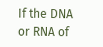If the DNA or RNA of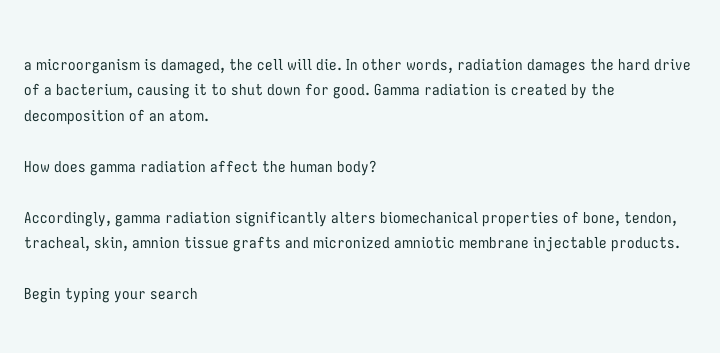a microorganism is damaged, the cell will die. In other words, radiation damages the hard drive of a bacterium, causing it to shut down for good. Gamma radiation is created by the decomposition of an atom.

How does gamma radiation affect the human body?

Accordingly, gamma radiation significantly alters biomechanical properties of bone, tendon, tracheal, skin, amnion tissue grafts and micronized amniotic membrane injectable products.

Begin typing your search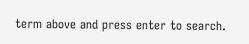term above and press enter to search.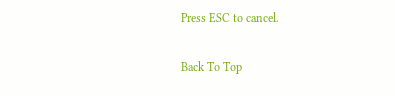Press ESC to cancel.

Back To Top